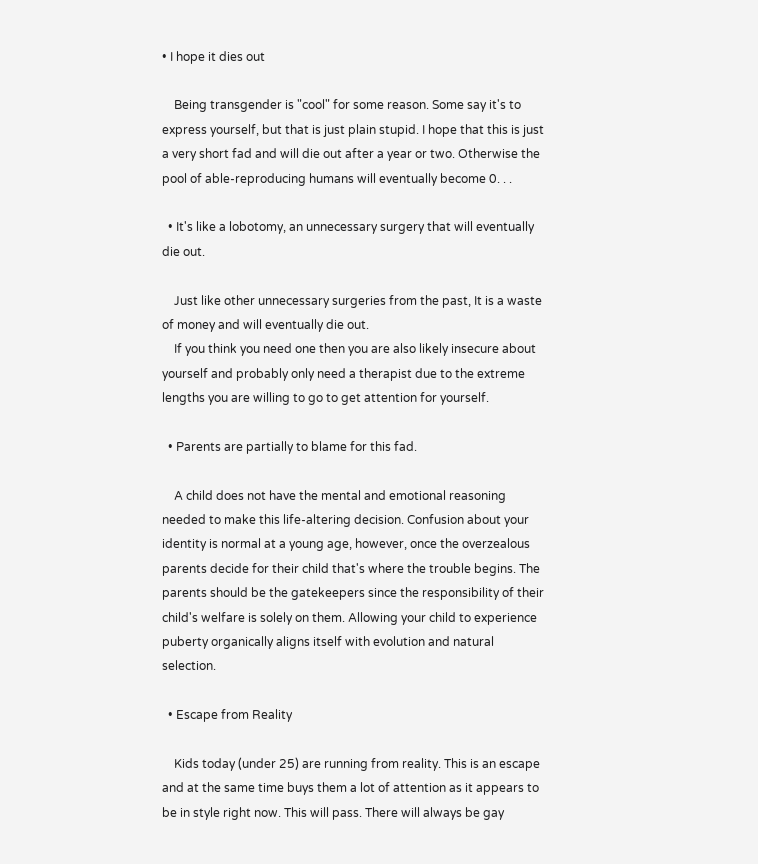• I hope it dies out

    Being transgender is "cool" for some reason. Some say it's to express yourself, but that is just plain stupid. I hope that this is just a very short fad and will die out after a year or two. Otherwise the pool of able-reproducing humans will eventually become 0. . .

  • It's like a lobotomy, an unnecessary surgery that will eventually die out.

    Just like other unnecessary surgeries from the past, It is a waste of money and will eventually die out.
    If you think you need one then you are also likely insecure about yourself and probably only need a therapist due to the extreme lengths you are willing to go to get attention for yourself.

  • Parents are partially to blame for this fad.

    A child does not have the mental and emotional reasoning needed to make this life-altering decision. Confusion about your identity is normal at a young age, however, once the overzealous parents decide for their child that's where the trouble begins. The parents should be the gatekeepers since the responsibility of their child's welfare is solely on them. Allowing your child to experience puberty organically aligns itself with evolution and natural selection.

  • Escape from Reality

    Kids today (under 25) are running from reality. This is an escape and at the same time buys them a lot of attention as it appears to be in style right now. This will pass. There will always be gay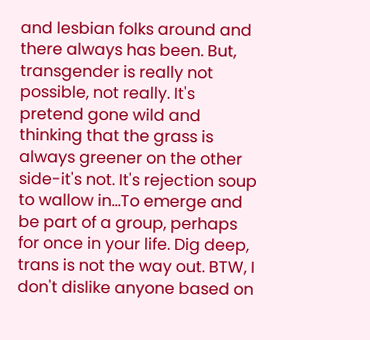and lesbian folks around and there always has been. But, transgender is really not possible, not really. It's pretend gone wild and thinking that the grass is always greener on the other side-it's not. It's rejection soup to wallow in...To emerge and be part of a group, perhaps for once in your life. Dig deep, trans is not the way out. BTW, I don't dislike anyone based on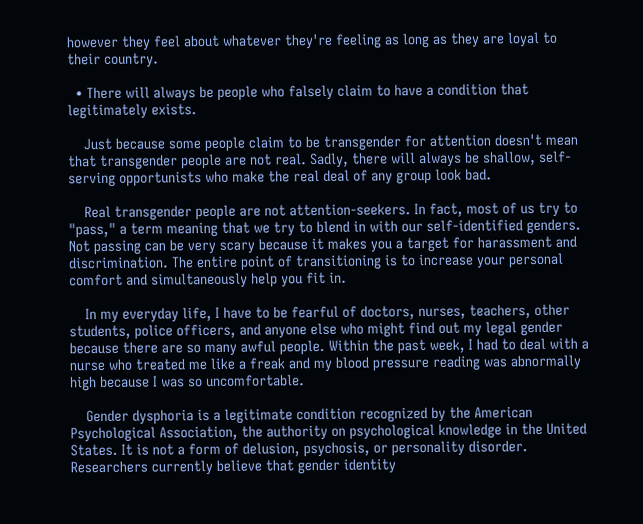however they feel about whatever they're feeling as long as they are loyal to their country.

  • There will always be people who falsely claim to have a condition that legitimately exists.

    Just because some people claim to be transgender for attention doesn't mean that transgender people are not real. Sadly, there will always be shallow, self-serving opportunists who make the real deal of any group look bad.

    Real transgender people are not attention-seekers. In fact, most of us try to "pass," a term meaning that we try to blend in with our self-identified genders. Not passing can be very scary because it makes you a target for harassment and discrimination. The entire point of transitioning is to increase your personal comfort and simultaneously help you fit in.

    In my everyday life, I have to be fearful of doctors, nurses, teachers, other students, police officers, and anyone else who might find out my legal gender because there are so many awful people. Within the past week, I had to deal with a nurse who treated me like a freak and my blood pressure reading was abnormally high because I was so uncomfortable.

    Gender dysphoria is a legitimate condition recognized by the American Psychological Association, the authority on psychological knowledge in the United States. It is not a form of delusion, psychosis, or personality disorder. Researchers currently believe that gender identity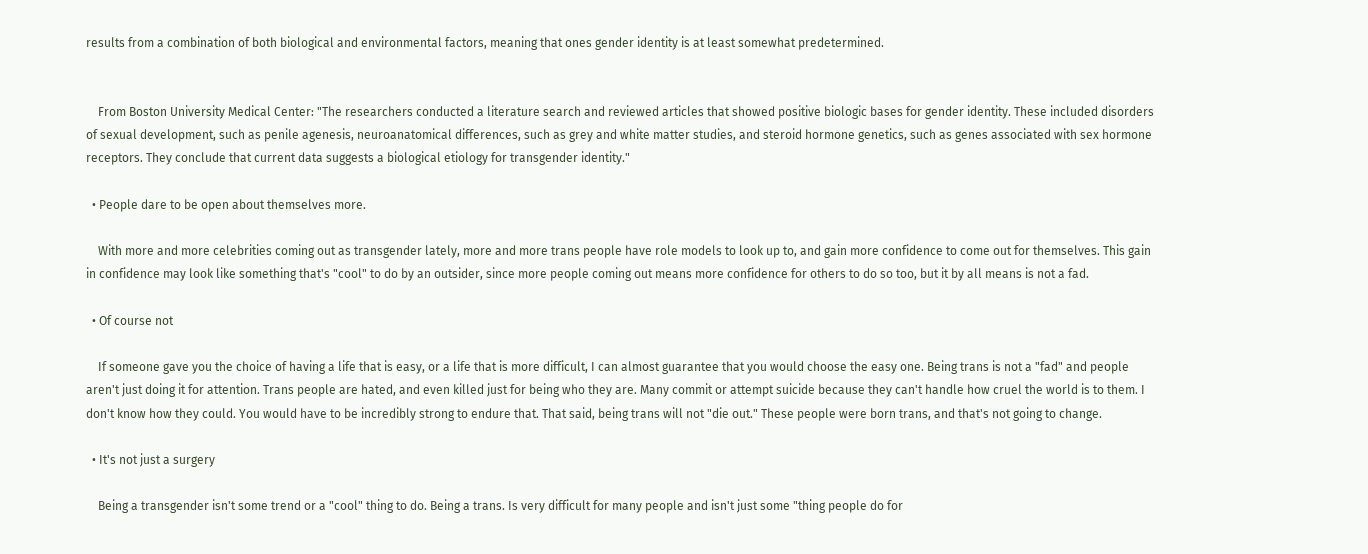results from a combination of both biological and environmental factors, meaning that ones gender identity is at least somewhat predetermined.


    From Boston University Medical Center: "The researchers conducted a literature search and reviewed articles that showed positive biologic bases for gender identity. These included disorders of sexual development, such as penile agenesis, neuroanatomical differences, such as grey and white matter studies, and steroid hormone genetics, such as genes associated with sex hormone receptors. They conclude that current data suggests a biological etiology for transgender identity."

  • People dare to be open about themselves more.

    With more and more celebrities coming out as transgender lately, more and more trans people have role models to look up to, and gain more confidence to come out for themselves. This gain in confidence may look like something that's "cool" to do by an outsider, since more people coming out means more confidence for others to do so too, but it by all means is not a fad.

  • Of course not

    If someone gave you the choice of having a life that is easy, or a life that is more difficult, I can almost guarantee that you would choose the easy one. Being trans is not a "fad" and people aren't just doing it for attention. Trans people are hated, and even killed just for being who they are. Many commit or attempt suicide because they can't handle how cruel the world is to them. I don't know how they could. You would have to be incredibly strong to endure that. That said, being trans will not "die out." These people were born trans, and that's not going to change.

  • It's not just a surgery

    Being a transgender isn't some trend or a "cool" thing to do. Being a trans. Is very difficult for many people and isn't just some "thing people do for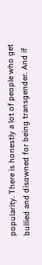popularity. There is honestly a lot of people who get bullied and disowned for being transgender. And if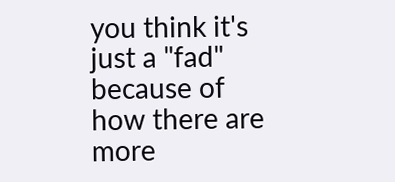you think it's just a "fad" because of how there are more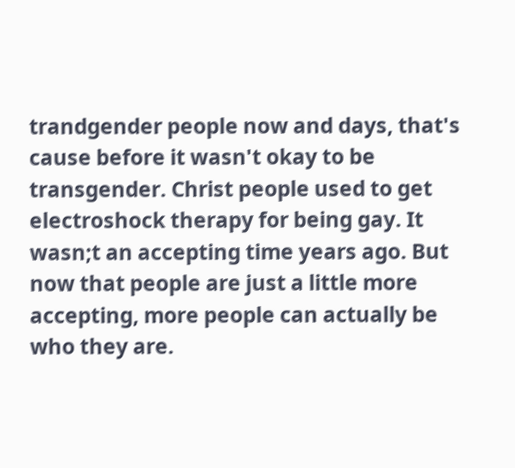trandgender people now and days, that's cause before it wasn't okay to be transgender. Christ people used to get electroshock therapy for being gay. It wasn;t an accepting time years ago. But now that people are just a little more accepting, more people can actually be who they are.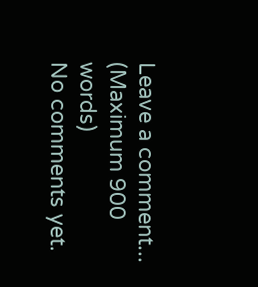Leave a comment...
(Maximum 900 words)
No comments yet.